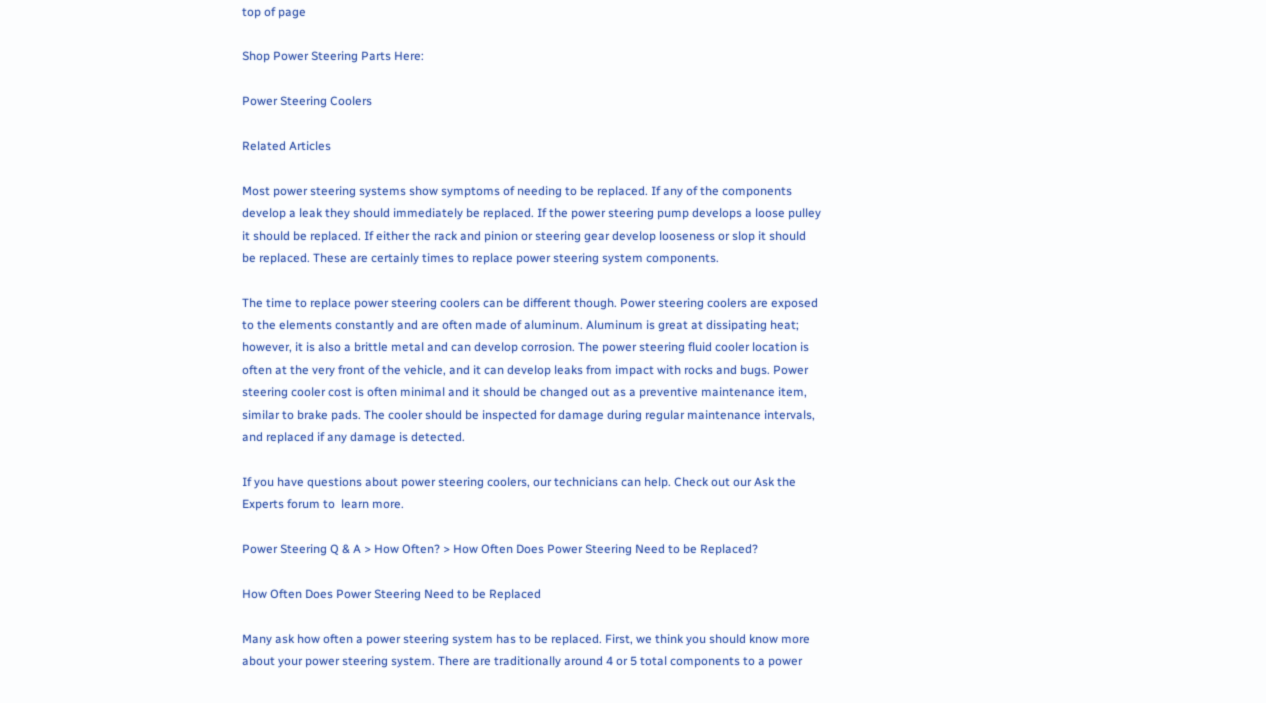top of page

Shop Power Steering Parts Here:

Power Steering Coolers

Related Articles

Most power steering systems show symptoms of needing to be replaced. If any of the components develop a leak they should immediately be replaced. If the power steering pump develops a loose pulley it should be replaced. If either the rack and pinion or steering gear develop looseness or slop it should be replaced. These are certainly times to replace power steering system components.

The time to replace power steering coolers can be different though. Power steering coolers are exposed to the elements constantly and are often made of aluminum. Aluminum is great at dissipating heat; however, it is also a brittle metal and can develop corrosion. The power steering fluid cooler location is often at the very front of the vehicle, and it can develop leaks from impact with rocks and bugs. Power steering cooler cost is often minimal and it should be changed out as a preventive maintenance item, similar to brake pads. The cooler should be inspected for damage during regular maintenance intervals, and replaced if any damage is detected.

If you have questions about power steering coolers, our technicians can help. Check out our Ask the Experts forum to  learn more.

Power Steering Q & A > How Often? > How Often Does Power Steering Need to be Replaced?

How Often Does Power Steering Need to be Replaced

Many ask how often a power steering system has to be replaced. First, we think you should know more about your power steering system. There are traditionally around 4 or 5 total components to a power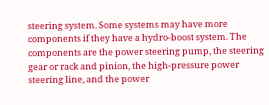steering system. Some systems may have more components if they have a hydro-boost system. The components are the power steering pump, the steering gear or rack and pinion, the high-pressure power steering line, and the power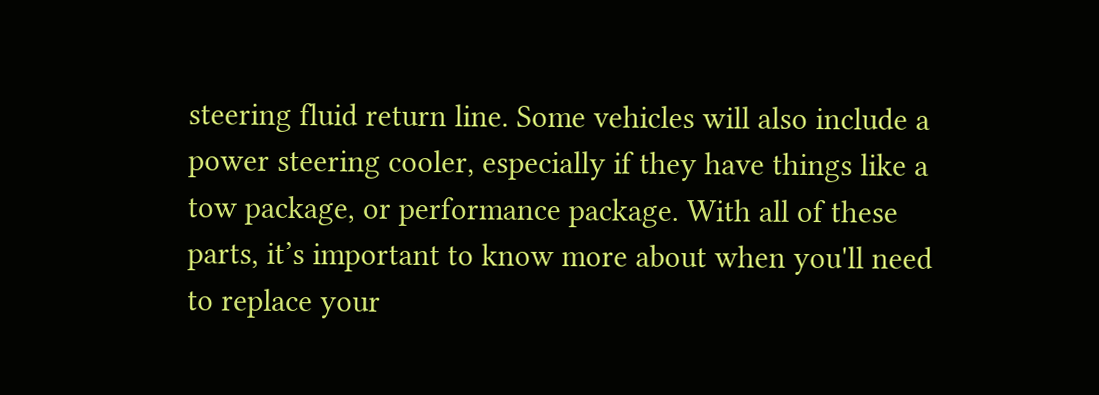steering fluid return line. Some vehicles will also include a power steering cooler, especially if they have things like a tow package, or performance package. With all of these parts, it’s important to know more about when you'll need to replace your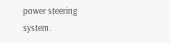power steering system.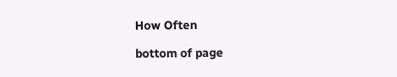How Often

bottom of page